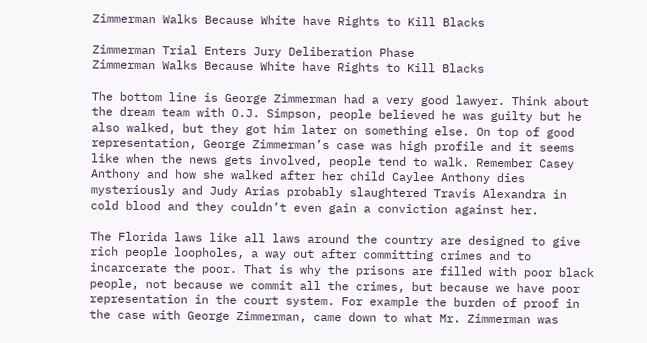Zimmerman Walks Because White have Rights to Kill Blacks

Zimmerman Trial Enters Jury Deliberation Phase
Zimmerman Walks Because White have Rights to Kill Blacks

The bottom line is George Zimmerman had a very good lawyer. Think about the dream team with O.J. Simpson, people believed he was guilty but he also walked, but they got him later on something else. On top of good representation, George Zimmerman’s case was high profile and it seems like when the news gets involved, people tend to walk. Remember Casey Anthony and how she walked after her child Caylee Anthony dies mysteriously and Judy Arias probably slaughtered Travis Alexandra in cold blood and they couldn’t even gain a conviction against her.

The Florida laws like all laws around the country are designed to give rich people loopholes, a way out after committing crimes and to incarcerate the poor. That is why the prisons are filled with poor black people, not because we commit all the crimes, but because we have poor representation in the court system. For example the burden of proof in the case with George Zimmerman, came down to what Mr. Zimmerman was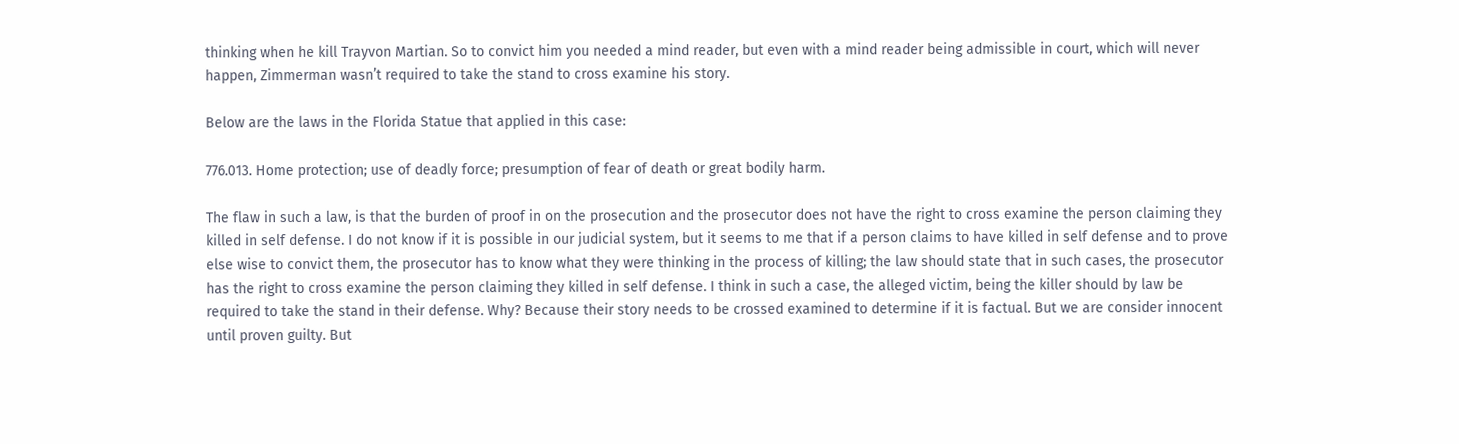thinking when he kill Trayvon Martian. So to convict him you needed a mind reader, but even with a mind reader being admissible in court, which will never happen, Zimmerman wasn’t required to take the stand to cross examine his story.

Below are the laws in the Florida Statue that applied in this case:

776.013. Home protection; use of deadly force; presumption of fear of death or great bodily harm.

The flaw in such a law, is that the burden of proof in on the prosecution and the prosecutor does not have the right to cross examine the person claiming they killed in self defense. I do not know if it is possible in our judicial system, but it seems to me that if a person claims to have killed in self defense and to prove else wise to convict them, the prosecutor has to know what they were thinking in the process of killing; the law should state that in such cases, the prosecutor has the right to cross examine the person claiming they killed in self defense. I think in such a case, the alleged victim, being the killer should by law be required to take the stand in their defense. Why? Because their story needs to be crossed examined to determine if it is factual. But we are consider innocent until proven guilty. But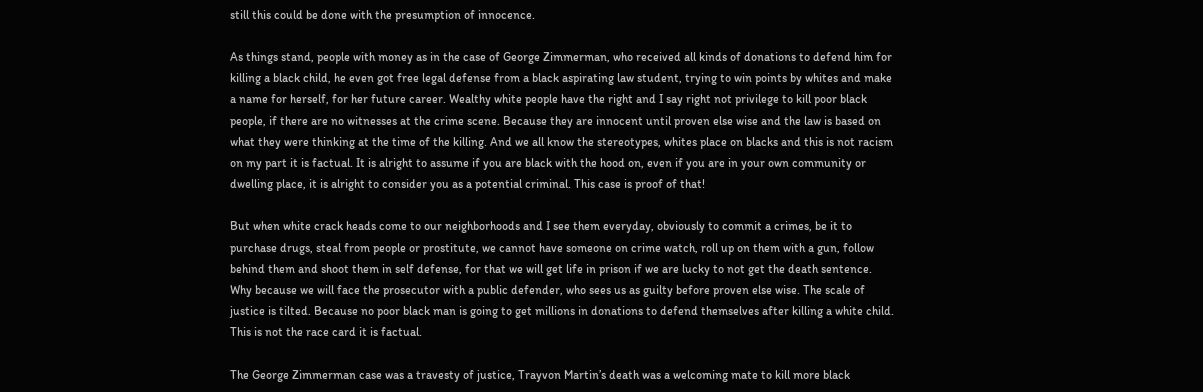still this could be done with the presumption of innocence.

As things stand, people with money as in the case of George Zimmerman, who received all kinds of donations to defend him for killing a black child, he even got free legal defense from a black aspirating law student, trying to win points by whites and make a name for herself, for her future career. Wealthy white people have the right and I say right not privilege to kill poor black people, if there are no witnesses at the crime scene. Because they are innocent until proven else wise and the law is based on what they were thinking at the time of the killing. And we all know the stereotypes, whites place on blacks and this is not racism on my part it is factual. It is alright to assume if you are black with the hood on, even if you are in your own community or dwelling place, it is alright to consider you as a potential criminal. This case is proof of that!

But when white crack heads come to our neighborhoods and I see them everyday, obviously to commit a crimes, be it to purchase drugs, steal from people or prostitute, we cannot have someone on crime watch, roll up on them with a gun, follow behind them and shoot them in self defense, for that we will get life in prison if we are lucky to not get the death sentence. Why because we will face the prosecutor with a public defender, who sees us as guilty before proven else wise. The scale of justice is tilted. Because no poor black man is going to get millions in donations to defend themselves after killing a white child. This is not the race card it is factual.

The George Zimmerman case was a travesty of justice, Trayvon Martin’s death was a welcoming mate to kill more black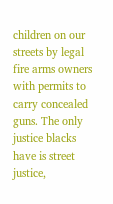children on our streets by legal fire arms owners with permits to carry concealed guns. The only justice blacks have is street justice,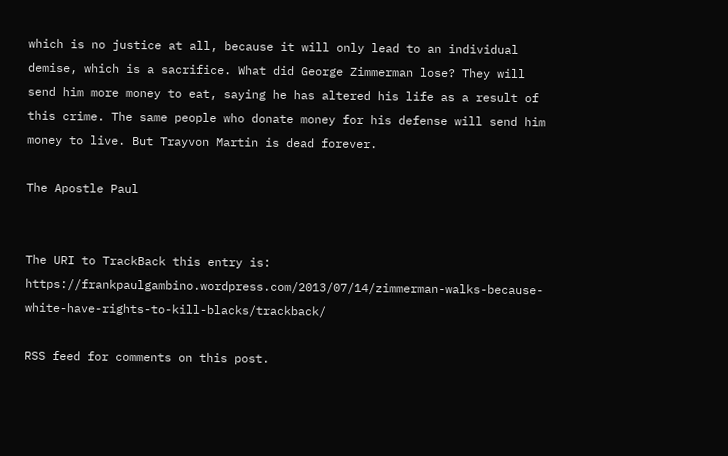which is no justice at all, because it will only lead to an individual demise, which is a sacrifice. What did George Zimmerman lose? They will send him more money to eat, saying he has altered his life as a result of this crime. The same people who donate money for his defense will send him money to live. But Trayvon Martin is dead forever.

The Apostle Paul


The URI to TrackBack this entry is: https://frankpaulgambino.wordpress.com/2013/07/14/zimmerman-walks-because-white-have-rights-to-kill-blacks/trackback/

RSS feed for comments on this post.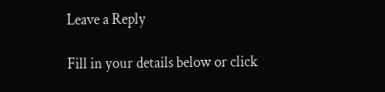Leave a Reply

Fill in your details below or click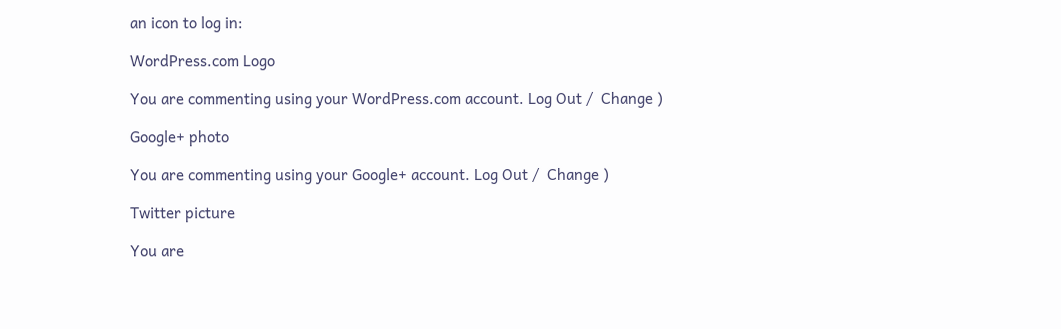an icon to log in:

WordPress.com Logo

You are commenting using your WordPress.com account. Log Out /  Change )

Google+ photo

You are commenting using your Google+ account. Log Out /  Change )

Twitter picture

You are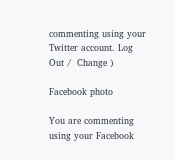commenting using your Twitter account. Log Out /  Change )

Facebook photo

You are commenting using your Facebook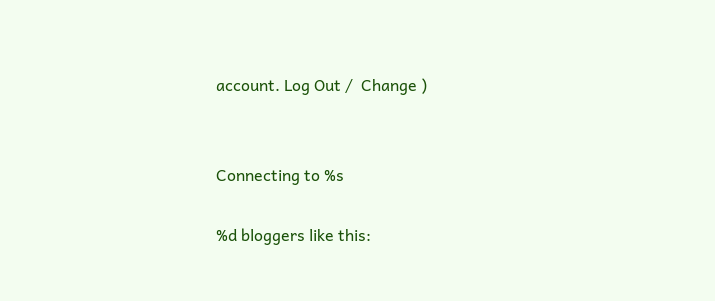account. Log Out /  Change )


Connecting to %s

%d bloggers like this: